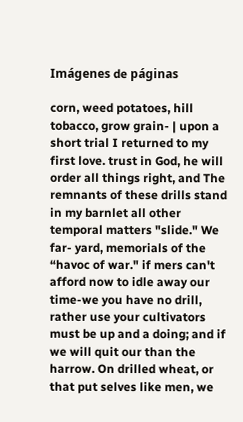Imágenes de páginas

corn, weed potatoes, hill tobacco, grow grain- | upon a short trial I returned to my first love. trust in God, he will order all things right, and The remnants of these drills stand in my barnlet all other temporal matters "slide." We far- yard, memorials of the “havoc of war." if mers can't afford now to idle away our time-we you have no drill, rather use your cultivators must be up and a doing; and if we will quit our than the harrow. On drilled wheat, or that put selves like men, we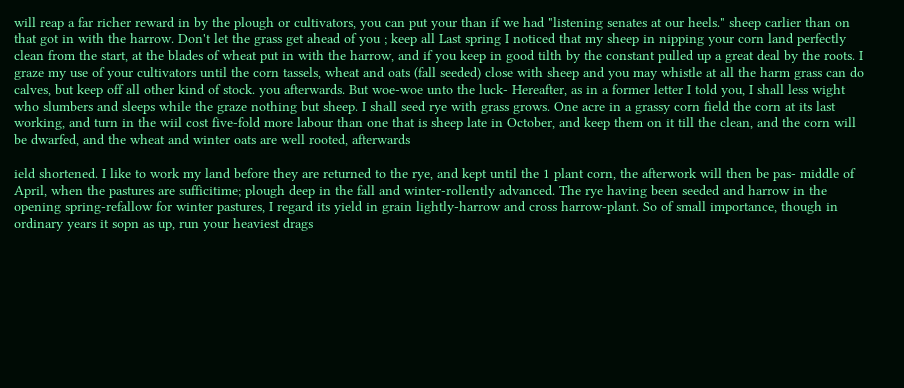will reap a far richer reward in by the plough or cultivators, you can put your than if we had "listening senates at our heels." sheep carlier than on that got in with the harrow. Don't let the grass get ahead of you ; keep all Last spring I noticed that my sheep in nipping your corn land perfectly clean from the start, at the blades of wheat put in with the harrow, and if you keep in good tilth by the constant pulled up a great deal by the roots. I graze my use of your cultivators until the corn tassels, wheat and oats (fall seeded) close with sheep and you may whistle at all the harm grass can do calves, but keep off all other kind of stock. you afterwards. But woe-woe unto the luck- Hereafter, as in a former letter I told you, I shall less wight who slumbers and sleeps while the graze nothing but sheep. I shall seed rye with grass grows. One acre in a grassy corn field the corn at its last working, and turn in the wiil cost five-fold more labour than one that is sheep late in October, and keep them on it till the clean, and the corn will be dwarfed, and the wheat and winter oats are well rooted, afterwards

ield shortened. I like to work my land before they are returned to the rye, and kept until the 1 plant corn, the afterwork will then be pas- middle of April, when the pastures are sufficitime; plough deep in the fall and winter-rollently advanced. The rye having been seeded and harrow in the opening spring-refallow for winter pastures, I regard its yield in grain lightly-harrow and cross harrow-plant. So of small importance, though in ordinary years it sopn as up, run your heaviest drags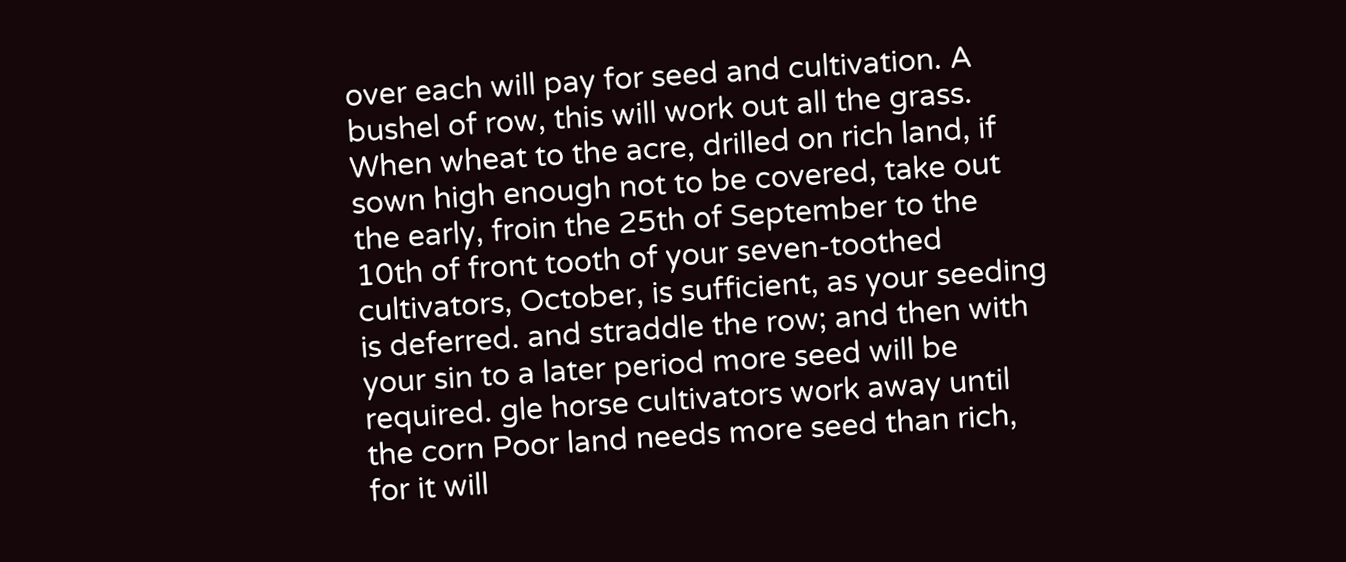over each will pay for seed and cultivation. A bushel of row, this will work out all the grass. When wheat to the acre, drilled on rich land, if sown high enough not to be covered, take out the early, froin the 25th of September to the 10th of front tooth of your seven-toothed cultivators, October, is sufficient, as your seeding is deferred. and straddle the row; and then with your sin to a later period more seed will be required. gle horse cultivators work away until the corn Poor land needs more seed than rich, for it will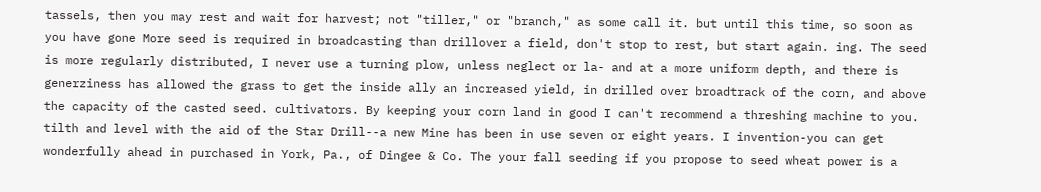tassels, then you may rest and wait for harvest; not "tiller," or "branch," as some call it. but until this time, so soon as you have gone More seed is required in broadcasting than drillover a field, don't stop to rest, but start again. ing. The seed is more regularly distributed, I never use a turning plow, unless neglect or la- and at a more uniform depth, and there is generziness has allowed the grass to get the inside ally an increased yield, in drilled over broadtrack of the corn, and above the capacity of the casted seed. cultivators. By keeping your corn land in good I can't recommend a threshing machine to you. tilth and level with the aid of the Star Drill--a new Mine has been in use seven or eight years. I invention-you can get wonderfully ahead in purchased in York, Pa., of Dingee & Co. The your fall seeding if you propose to seed wheat power is a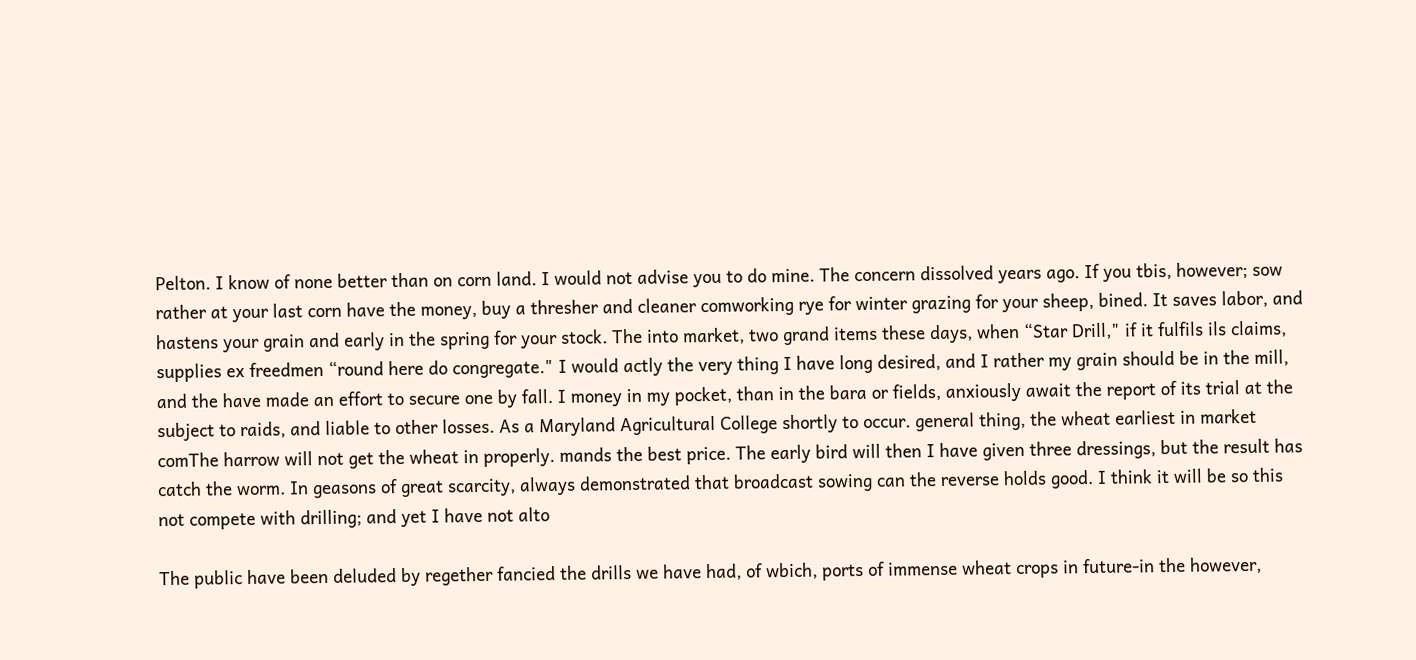Pelton. I know of none better than on corn land. I would not advise you to do mine. The concern dissolved years ago. If you tbis, however; sow rather at your last corn have the money, buy a thresher and cleaner comworking rye for winter grazing for your sheep, bined. It saves labor, and hastens your grain and early in the spring for your stock. The into market, two grand items these days, when “Star Drill," if it fulfils ils claims, supplies ex freedmen “round here do congregate." I would actly the very thing I have long desired, and I rather my grain should be in the mill, and the have made an effort to secure one by fall. I money in my pocket, than in the bara or fields, anxiously await the report of its trial at the subject to raids, and liable to other losses. As a Maryland Agricultural College shortly to occur. general thing, the wheat earliest in market comThe harrow will not get the wheat in properly. mands the best price. The early bird will then I have given three dressings, but the result has catch the worm. In geasons of great scarcity, always demonstrated that broadcast sowing can the reverse holds good. I think it will be so this not compete with drilling; and yet I have not alto

The public have been deluded by regether fancied the drills we have had, of wbich, ports of immense wheat crops in future-in the however,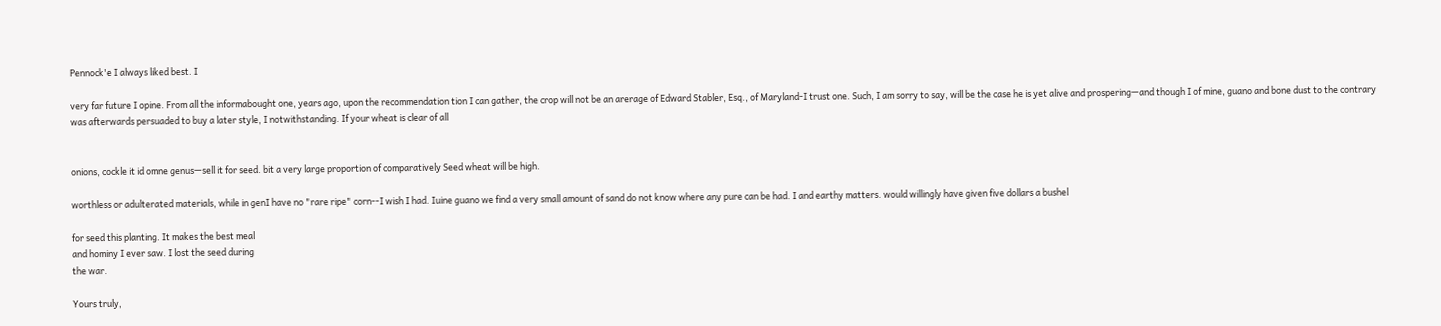Pennock'e I always liked best. I

very far future I opine. From all the informabought one, years ago, upon the recommendation tion I can gather, the crop will not be an arerage of Edward Stabler, Esq., of Maryland-I trust one. Such, I am sorry to say, will be the case he is yet alive and prospering—and though I of mine, guano and bone dust to the contrary was afterwards persuaded to buy a later style, I notwithstanding. If your wheat is clear of all


onions, cockle it id omne genus—sell it for seed. bit a very large proportion of comparatively Seed wheat will be high.

worthless or adulterated materials, while in genI have no "rare ripe" corn--I wish I had. Iuine guano we find a very small amount of sand do not know where any pure can be had. I and earthy matters. would willingly have given five dollars a bushel

for seed this planting. It makes the best meal
and hominy I ever saw. I lost the seed during
the war.

Yours truly,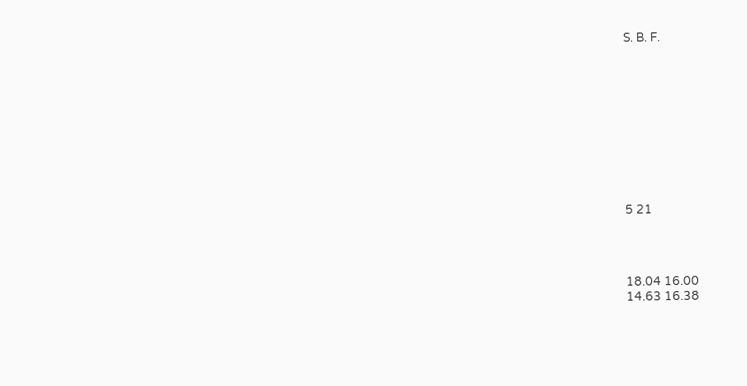S. B. F.











5 21




18.04 16.00
14.63 16.38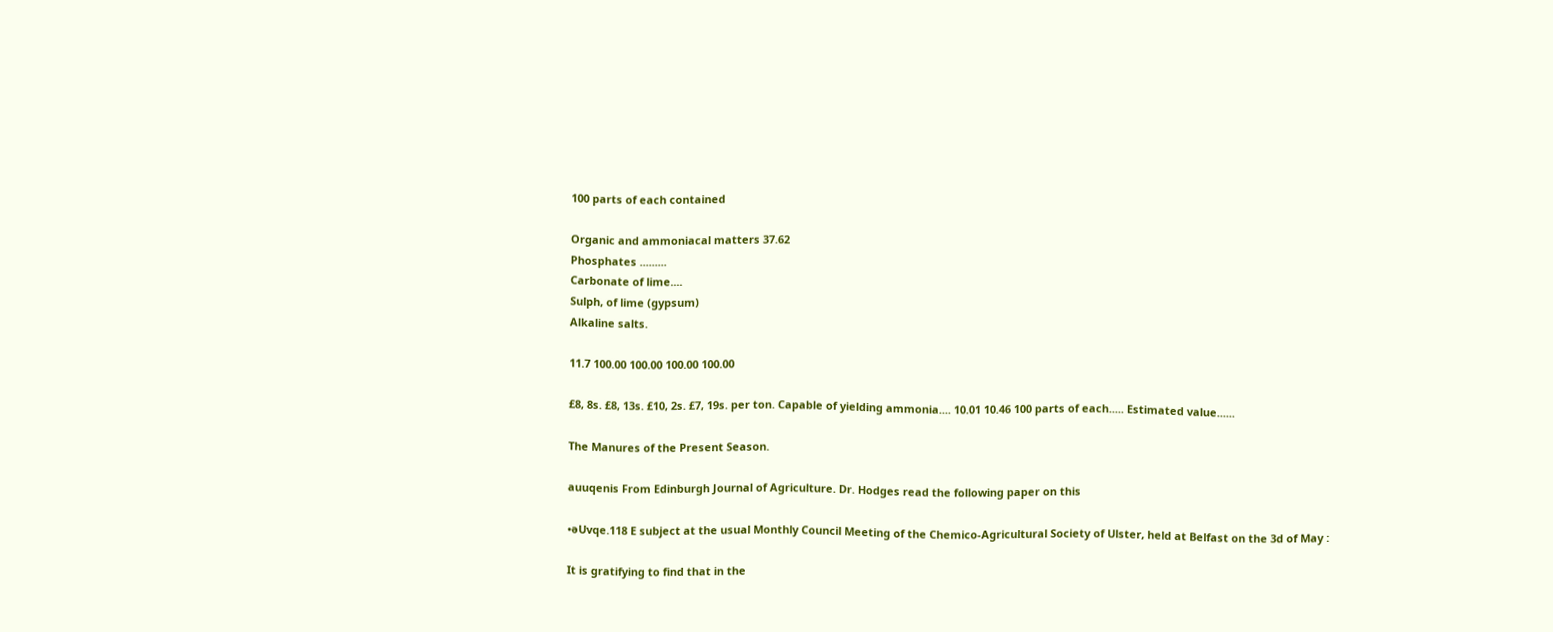100 parts of each contained

Organic and ammoniacal matters 37.62
Phosphates .........
Carbonate of lime....
Sulph, of lime (gypsum)
Alkaline salts.

11.7 100.00 100.00 100.00 100.00

£8, 8s. £8, 13s. £10, 2s. £7, 19s. per ton. Capable of yielding ammonia.... 10.01 10.46 100 parts of each..... Estimated value......

The Manures of the Present Season.

auuqenis From Edinburgh Journal of Agriculture. Dr. Hodges read the following paper on this

•əUvqe.118 E subject at the usual Monthly Council Meeting of the Chemico-Agricultural Society of Ulster, held at Belfast on the 3d of May :

It is gratifying to find that in the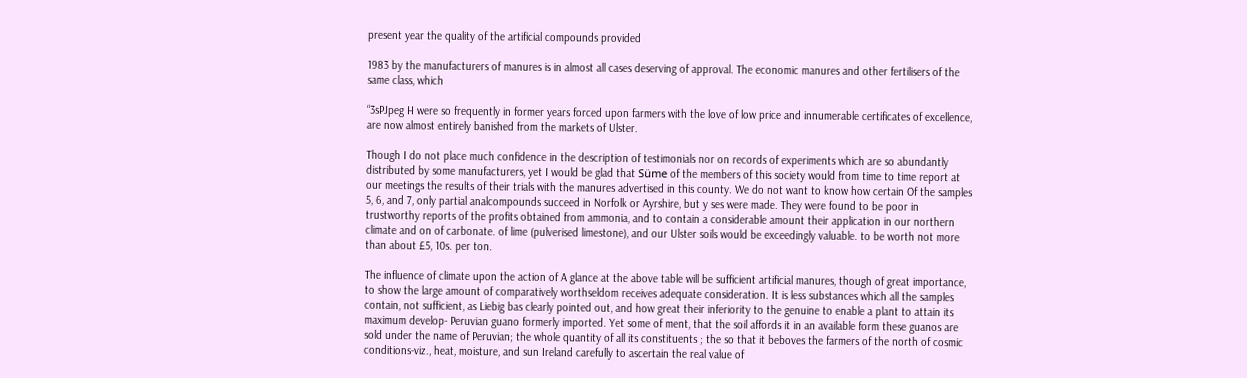present year the quality of the artificial compounds provided

1983 by the manufacturers of manures is in almost all cases deserving of approval. The economic manures and other fertilisers of the same class, which

“3sPJpeg H were so frequently in former years forced upon farmers with the love of low price and innumerable certificates of excellence, are now almost entirely banished from the markets of Ulster.

Though I do not place much confidence in the description of testimonials nor on records of experiments which are so abundantly distributed by some manufacturers, yet I would be glad that Süme of the members of this society would from time to time report at our meetings the results of their trials with the manures advertised in this county. We do not want to know how certain Of the samples 5, 6, and 7, only partial analcompounds succeed in Norfolk or Ayrshire, but y ses were made. They were found to be poor in trustworthy reports of the profits obtained from ammonia, and to contain a considerable amount their application in our northern climate and on of carbonate. of lime (pulverised limestone), and our Ulster soils would be exceedingly valuable. to be worth not more than about £5, 10s. per ton.

The influence of climate upon the action of A glance at the above table will be sufficient artificial manures, though of great importance, to show the large amount of comparatively worthseldom receives adequate consideration. It is less substances which all the samples contain, not sufficient, as Liebig bas clearly pointed out, and how great their inferiority to the genuine to enable a plant to attain its maximum develop- Peruvian guano formerly imported. Yet some of ment, that the soil affords it in an available form these guanos are sold under the name of Peruvian; the whole quantity of all its constituents ; the so that it beboves the farmers of the north of cosmic conditions-viz., heat, moisture, and sun Ireland carefully to ascertain the real value of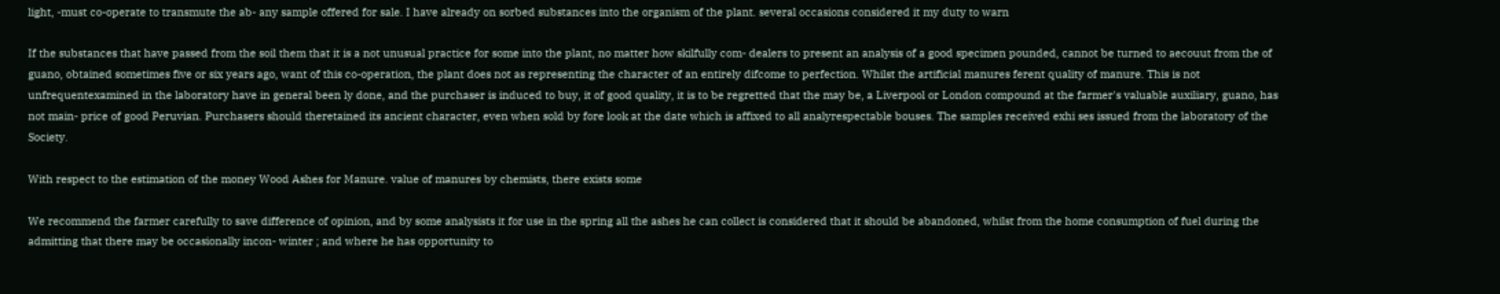light, -must co-operate to transmute the ab- any sample offered for sale. I have already on sorbed substances into the organism of the plant. several occasions considered it my duty to warn

If the substances that have passed from the soil them that it is a not unusual practice for some into the plant, no matter how skilfully com- dealers to present an analysis of a good specimen pounded, cannot be turned to aecouut from the of guano, obtained sometimes five or six years ago, want of this co-operation, the plant does not as representing the character of an entirely difcome to perfection. Whilst the artificial manures ferent quality of manure. This is not unfrequentexamined in the laboratory have in general been ly done, and the purchaser is induced to buy, it of good quality, it is to be regretted that the may be, a Liverpool or London compound at the farmer's valuable auxiliary, guano, has not main- price of good Peruvian. Purchasers should theretained its ancient character, even when sold by fore look at the date which is affixed to all analyrespectable bouses. The samples received exhi ses issued from the laboratory of the Society.

With respect to the estimation of the money Wood Ashes for Manure. value of manures by chemists, there exists some

We recommend the farmer carefully to save difference of opinion, and by some analysists it for use in the spring all the ashes he can collect is considered that it should be abandoned, whilst from the home consumption of fuel during the admitting that there may be occasionally incon- winter ; and where he has opportunity to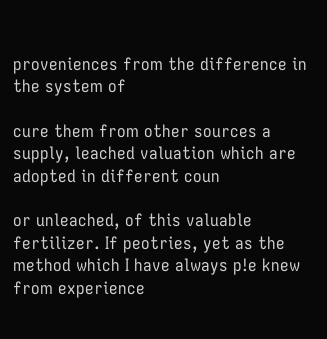proveniences from the difference in the system of

cure them from other sources a supply, leached valuation which are adopted in different coun

or unleached, of this valuable fertilizer. If peotries, yet as the method which I have always p!e knew from experience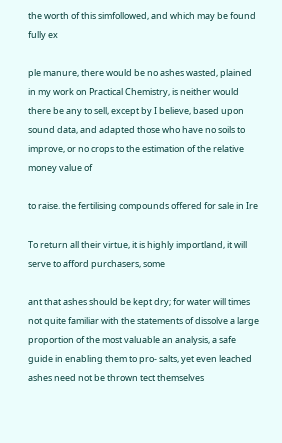the worth of this simfollowed, and which may be found fully ex

ple manure, there would be no ashes wasted, plained in my work on Practical Chemistry, is neither would there be any to sell, except by I believe, based upon sound data, and adapted those who have no soils to improve, or no crops to the estimation of the relative money value of

to raise. the fertilising compounds offered for sale in Ire

To return all their virtue, it is highly importland, it will serve to afford purchasers, some

ant that ashes should be kept dry; for water will times not quite familiar with the statements of dissolve a large proportion of the most valuable an analysis, a safe guide in enabling them to pro- salts, yet even leached ashes need not be thrown tect themselves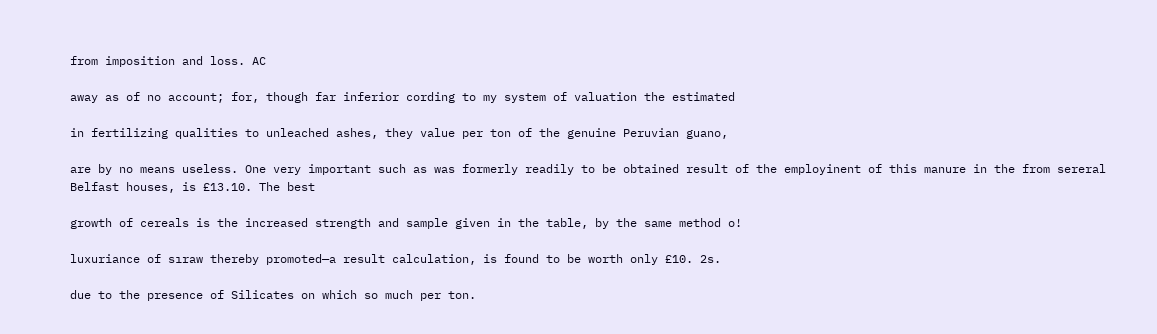from imposition and loss. AC

away as of no account; for, though far inferior cording to my system of valuation the estimated

in fertilizing qualities to unleached ashes, they value per ton of the genuine Peruvian guano,

are by no means useless. One very important such as was formerly readily to be obtained result of the employinent of this manure in the from sereral Belfast houses, is £13.10. The best

growth of cereals is the increased strength and sample given in the table, by the same method o!

luxuriance of sıraw thereby promoted—a result calculation, is found to be worth only £10. 2s.

due to the presence of Silicates on which so much per ton.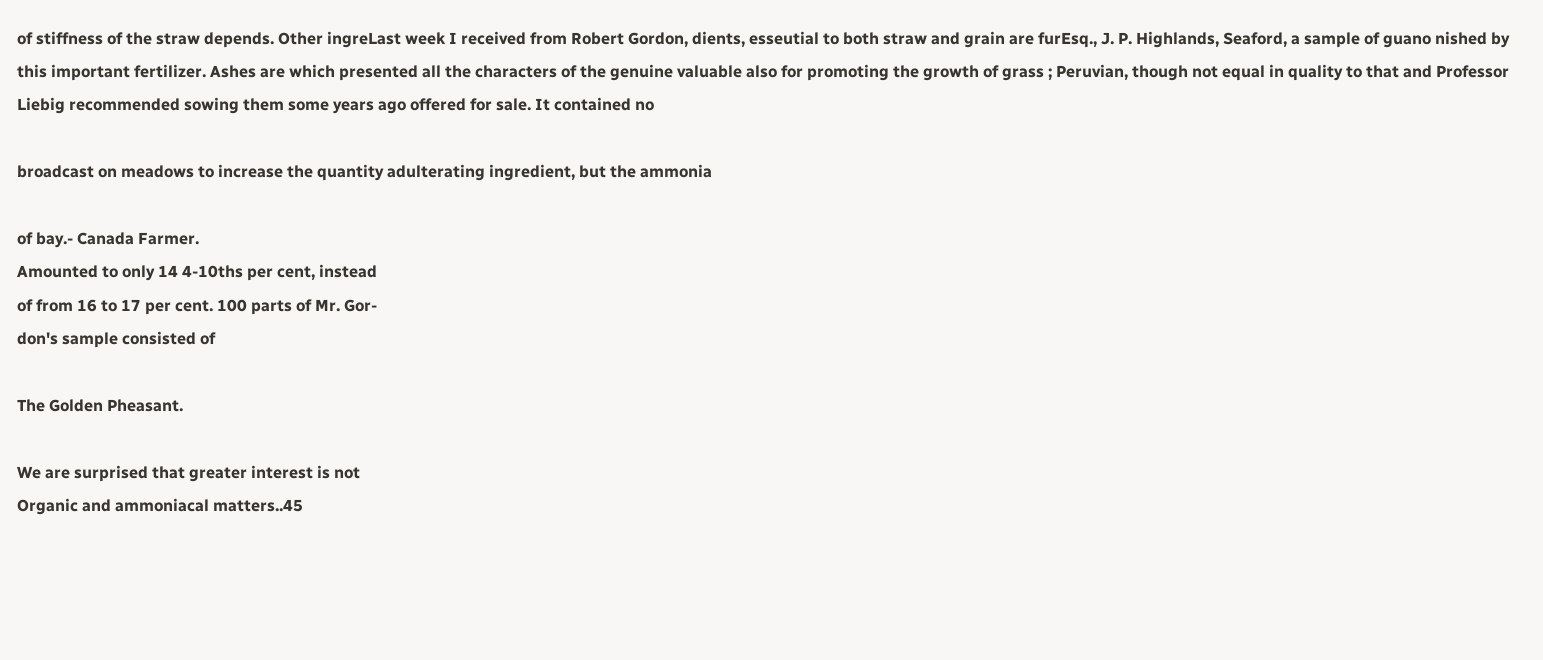of stiffness of the straw depends. Other ingreLast week I received from Robert Gordon, dients, esseutial to both straw and grain are furEsq., J. P. Highlands, Seaford, a sample of guano nished by this important fertilizer. Ashes are which presented all the characters of the genuine valuable also for promoting the growth of grass ; Peruvian, though not equal in quality to that and Professor Liebig recommended sowing them some years ago offered for sale. It contained no

broadcast on meadows to increase the quantity adulterating ingredient, but the ammonia

of bay.- Canada Farmer.
Amounted to only 14 4-10ths per cent, instead
of from 16 to 17 per cent. 100 parts of Mr. Gor-
don's sample consisted of

The Golden Pheasant.

We are surprised that greater interest is not
Organic and ammoniacal matters..45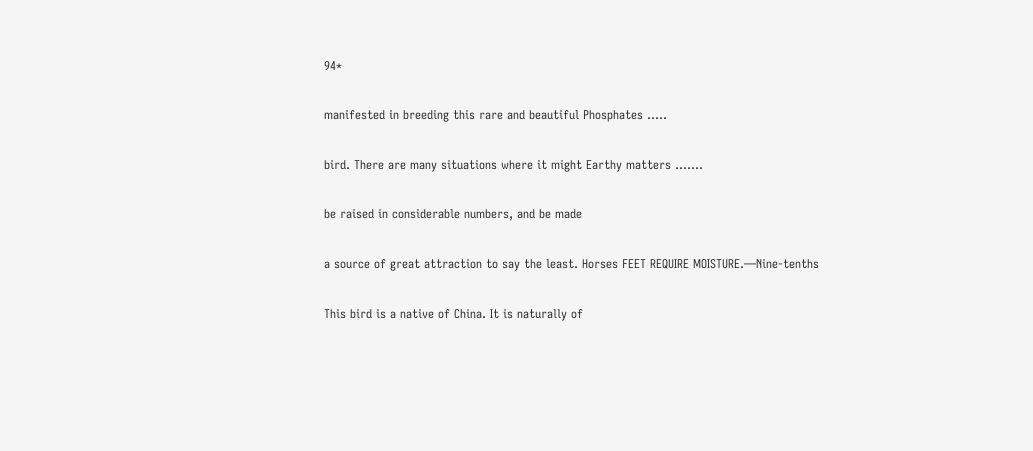94*

manifested in breeding this rare and beautiful Phosphates .....

bird. There are many situations where it might Earthy matters .......

be raised in considerable numbers, and be made

a source of great attraction to say the least. Horses FEET REQUIRE MOISTURE.—Nine-tenths

This bird is a native of China. It is naturally of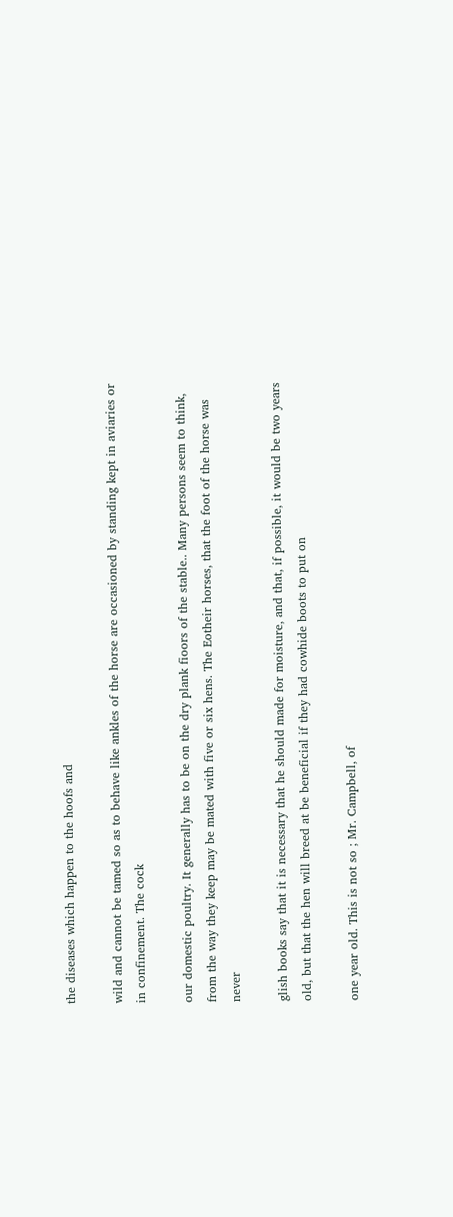the diseases which happen to the hoofs and

wild and cannot be tamed so as to behave like ankles of the horse are occasioned by standing kept in aviaries or in confinement. The cock

our domestic poultry. It generally has to be on the dry plank fioors of the stable.. Many persons seem to think, from the way they keep may be mated with five or six hens. The Eotheir horses, that the foot of the horse was never

glish books say that it is necessary that he should made for moisture, and that, if possible, it would be two years old, but that the hen will breed at be beneficial if they had cowhide boots to put on

one year old. This is not so ; Mr. Campbell, of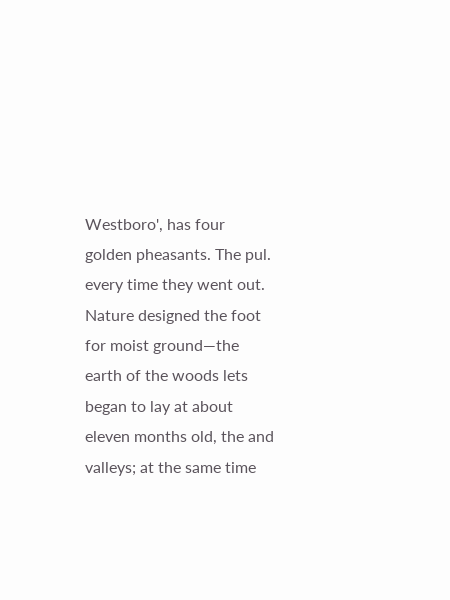Westboro', has four golden pheasants. The pul. every time they went out. Nature designed the foot for moist ground—the earth of the woods lets began to lay at about eleven months old, the and valleys; at the same time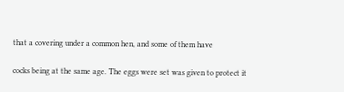that a covering under a common hen, and some of them have

cocks being at the same age. The eggs were set was given to protect it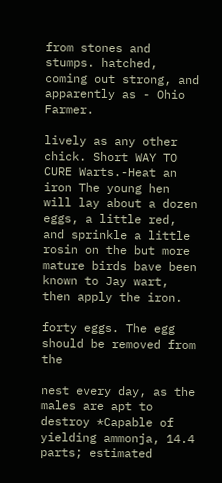from stones and stumps. hatched, coming out strong, and apparently as - Ohio Farmer.

lively as any other chick. Short WAY TO CURE Warts.-Heat an iron The young hen will lay about a dozen eggs, a little red, and sprinkle a little rosin on the but more mature birds bave been known to Jay wart, then apply the iron.

forty eggs. The egg should be removed from the

nest every day, as the males are apt to destroy *Capable of yielding ammonja, 14.4 parts; estimated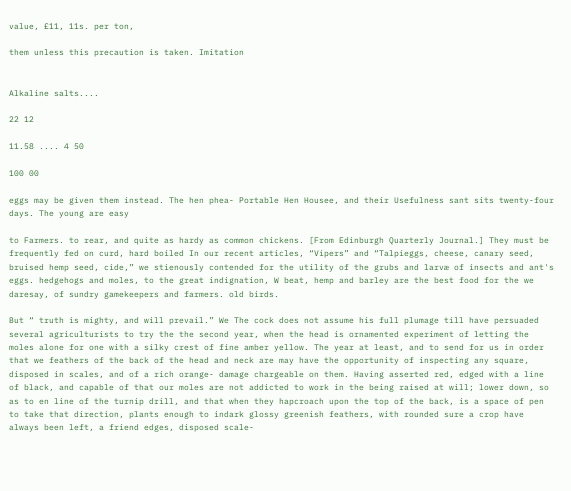value, £11, 11s. per ton,

them unless this precaution is taken. Imitation


Alkaline salts....

22 12

11.58 .... 4 50

100 00

eggs may be given them instead. The hen phea- Portable Hen Housee, and their Usefulness sant sits twenty-four days. The young are easy

to Farmers. to rear, and quite as hardy as common chickens. [From Edinburgh Quarterly Journal.] They must be frequently fed on curd, hard boiled In our recent articles, “Vipers” and “Talpieggs, cheese, canary seed, bruised hemp seed, cide,” we stienously contended for the utility of the grubs and larvæ of insects and ant's eggs. hedgehogs and moles, to the great indignation, W beat, hemp and barley are the best food for the we daresay, of sundry gamekeepers and farmers. old birds.

But “ truth is mighty, and will prevail.” We The cock does not assume his full plumage till have persuaded several agriculturists to try the the second year, when the head is ornamented experiment of letting the moles alone for one with a silky crest of fine amber yellow. The year at least, and to send for us in order that we feathers of the back of the head and neck are may have the opportunity of inspecting any square, disposed in scales, and of a rich orange- damage chargeable on them. Having asserted red, edged with a line of black, and capable of that our moles are not addicted to work in the being raised at will; lower down, so as to en line of the turnip drill, and that when they hapcroach upon the top of the back, is a space of pen to take that direction, plants enough to indark glossy greenish feathers, with rounded sure a crop have always been left, a friend edges, disposed scale-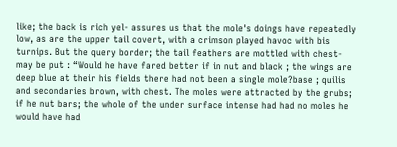like; the back is rich yel- assures us that the mole's doings have repeatedly low, as are the upper tail covert, with a crimson played havoc with bis turnips. But the query border; the tail feathers are mottled with chest- may be put : “Would he have fared better if in nut and black ; the wings are deep blue at their his fields there had not been a single mole?base ; quilis and secondaries brown, with chest. The moles were attracted by the grubs; if he nut bars; the whole of the under surface intense had had no moles he would have had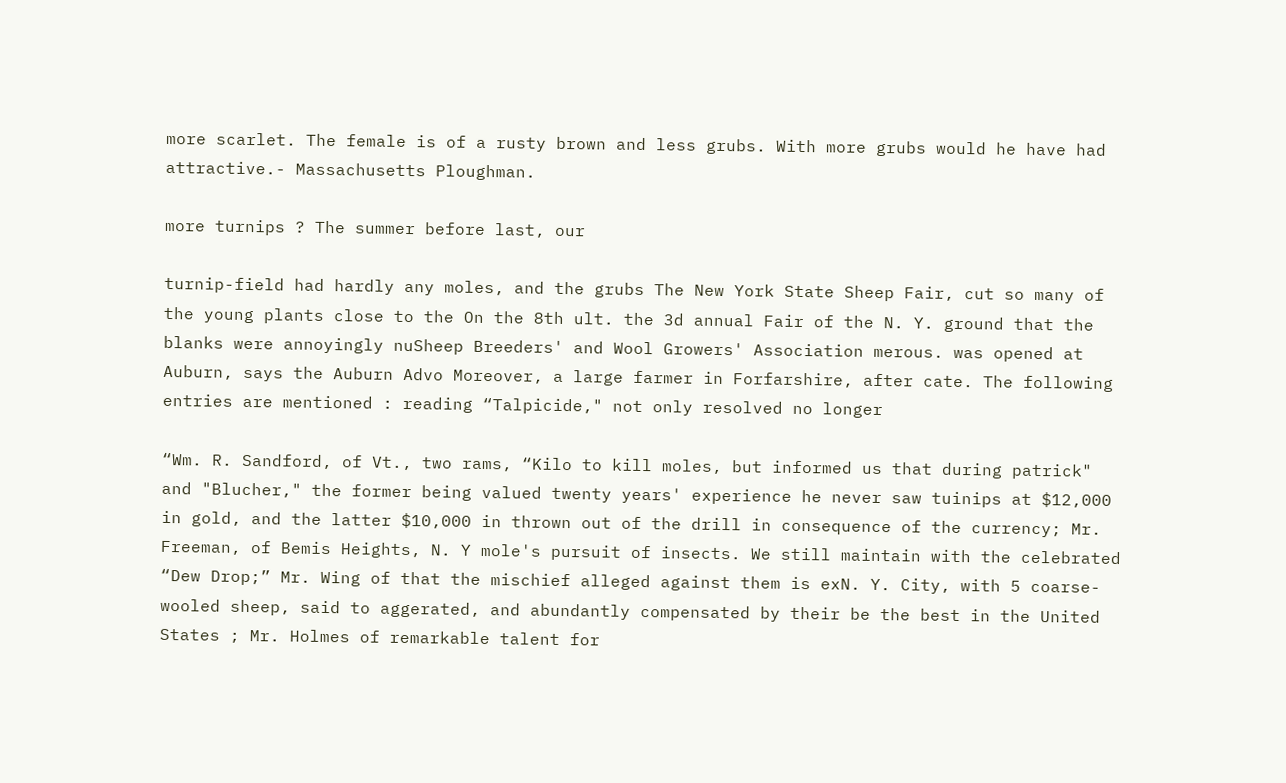more scarlet. The female is of a rusty brown and less grubs. With more grubs would he have had attractive.- Massachusetts Ploughman.

more turnips ? The summer before last, our

turnip-field had hardly any moles, and the grubs The New York State Sheep Fair, cut so many of the young plants close to the On the 8th ult. the 3d annual Fair of the N. Y. ground that the blanks were annoyingly nuSheep Breeders' and Wool Growers' Association merous. was opened at Auburn, says the Auburn Advo Moreover, a large farmer in Forfarshire, after cate. The following entries are mentioned : reading “Talpicide," not only resolved no longer

“Wm. R. Sandford, of Vt., two rams, “Kilo to kill moles, but informed us that during patrick" and "Blucher," the former being valued twenty years' experience he never saw tuinips at $12,000 in gold, and the latter $10,000 in thrown out of the drill in consequence of the currency; Mr. Freeman, of Bemis Heights, N. Y mole's pursuit of insects. We still maintain with the celebrated “Dew Drop;” Mr. Wing of that the mischief alleged against them is exN. Y. City, with 5 coarse-wooled sheep, said to aggerated, and abundantly compensated by their be the best in the United States ; Mr. Holmes of remarkable talent for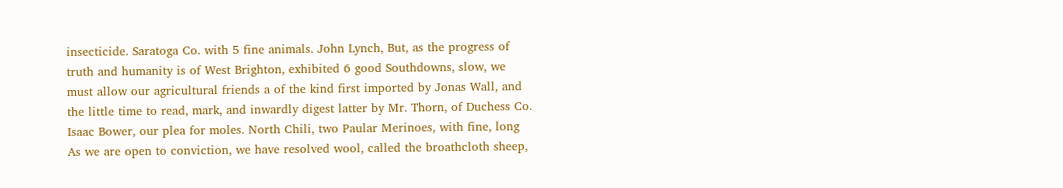insecticide. Saratoga Co. with 5 fine animals. John Lynch, But, as the progress of truth and humanity is of West Brighton, exhibited 6 good Southdowns, slow, we must allow our agricultural friends a of the kind first imported by Jonas Wall, and the little time to read, mark, and inwardly digest latter by Mr. Thorn, of Duchess Co. Isaac Bower, our plea for moles. North Chili, two Paular Merinoes, with fine, long As we are open to conviction, we have resolved wool, called the broathcloth sheep,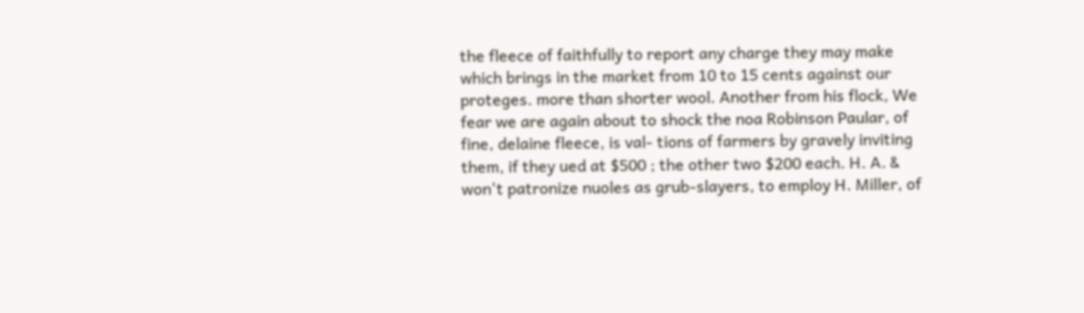the fleece of faithfully to report any charge they may make which brings in the market from 10 to 15 cents against our proteges. more than shorter wool. Another from his flock, We fear we are again about to shock the noa Robinson Paular, of fine, delaine fleece, is val- tions of farmers by gravely inviting them, if they ued at $500 ; the other two $200 each. H. A. & won't patronize nuoles as grub-slayers, to employ H. Miller, of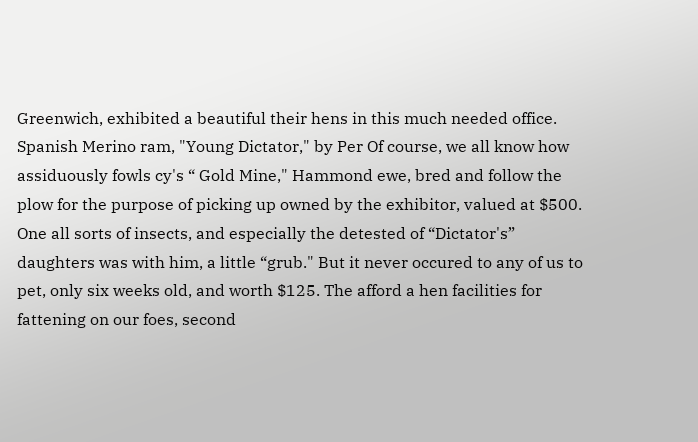Greenwich, exhibited a beautiful their hens in this much needed office. Spanish Merino ram, "Young Dictator," by Per Of course, we all know how assiduously fowls cy's “ Gold Mine," Hammond ewe, bred and follow the plow for the purpose of picking up owned by the exhibitor, valued at $500. One all sorts of insects, and especially the detested of “Dictator's” daughters was with him, a little “grub." But it never occured to any of us to pet, only six weeks old, and worth $125. The afford a hen facilities for fattening on our foes, second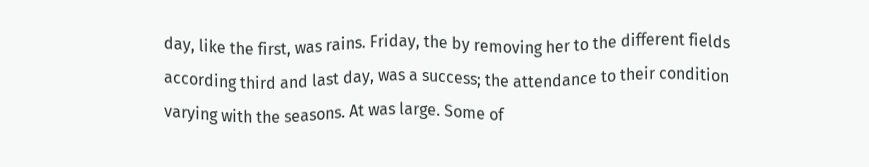day, like the first, was rains. Friday, the by removing her to the different fields according third and last day, was a success; the attendance to their condition varying with the seasons. At was large. Some of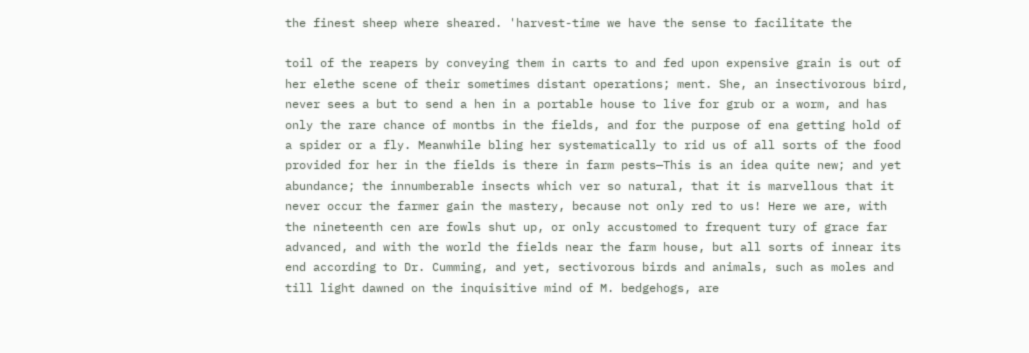the finest sheep where sheared. 'harvest-time we have the sense to facilitate the

toil of the reapers by conveying them in carts to and fed upon expensive grain is out of her elethe scene of their sometimes distant operations; ment. She, an insectivorous bird, never sees a but to send a hen in a portable house to live for grub or a worm, and has only the rare chance of montbs in the fields, and for the purpose of ena getting hold of a spider or a fly. Meanwhile bling her systematically to rid us of all sorts of the food provided for her in the fields is there in farm pests—This is an idea quite new; and yet abundance; the innumberable insects which ver so natural, that it is marvellous that it never occur the farmer gain the mastery, because not only red to us! Here we are, with the nineteenth cen are fowls shut up, or only accustomed to frequent tury of grace far advanced, and with the world the fields near the farm house, but all sorts of innear its end according to Dr. Cumming, and yet, sectivorous birds and animals, such as moles and till light dawned on the inquisitive mind of M. bedgehogs, are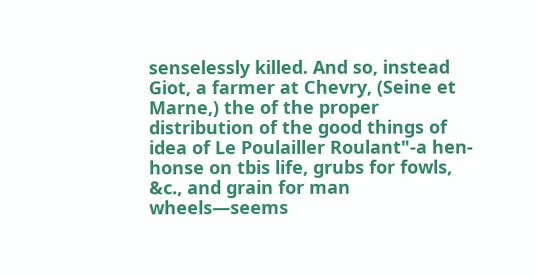senselessly killed. And so, instead Giot, a farmer at Chevry, (Seine et Marne,) the of the proper distribution of the good things of idea of Le Poulailler Roulant"-a hen-honse on tbis life, grubs for fowls, &c., and grain for man wheels—seems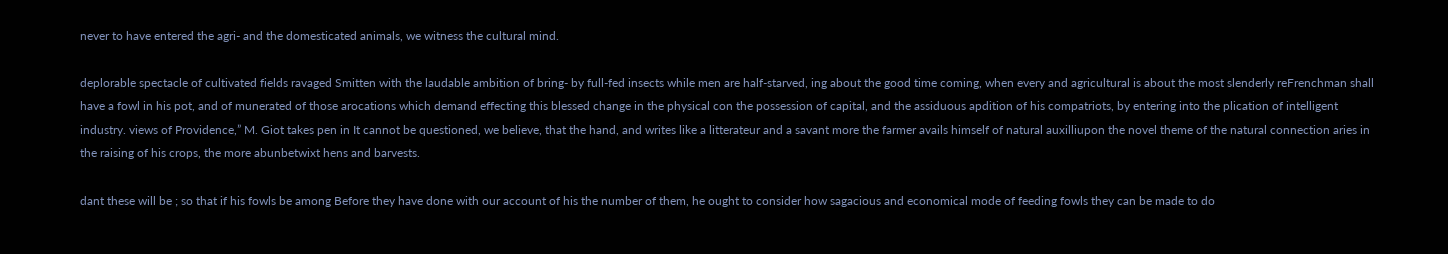never to have entered the agri- and the domesticated animals, we witness the cultural mind.

deplorable spectacle of cultivated fields ravaged Smitten with the laudable ambition of bring- by full-fed insects while men are half-starved, ing about the good time coming, when every and agricultural is about the most slenderly reFrenchman shall have a fowl in his pot, and of munerated of those arocations which demand effecting this blessed change in the physical con the possession of capital, and the assiduous apdition of his compatriots, by entering into the plication of intelligent industry. views of Providence,” M. Giot takes pen in It cannot be questioned, we believe, that the hand, and writes like a litterateur and a savant more the farmer avails himself of natural auxilliupon the novel theme of the natural connection aries in the raising of his crops, the more abunbetwixt hens and barvests.

dant these will be ; so that if his fowls be among Before they have done with our account of his the number of them, he ought to consider how sagacious and economical mode of feeding fowls they can be made to do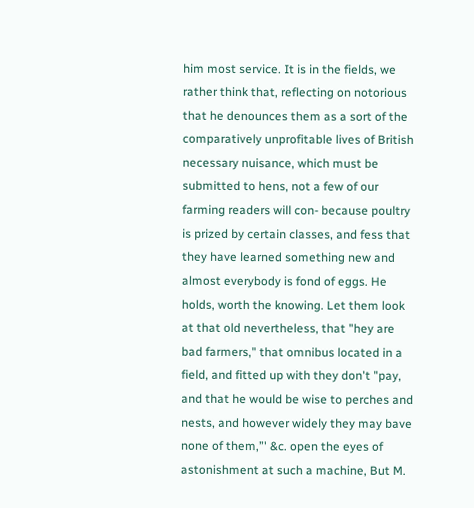him most service. It is in the fields, we rather think that, reflecting on notorious that he denounces them as a sort of the comparatively unprofitable lives of British necessary nuisance, which must be submitted to hens, not a few of our farming readers will con- because poultry is prized by certain classes, and fess that they have learned something new and almost everybody is fond of eggs. He holds, worth the knowing. Let them look at that old nevertheless, that "hey are bad farmers," that omnibus located in a field, and fitted up with they don't "pay, and that he would be wise to perches and nests, and however widely they may bave none of them,”' &c. open the eyes of astonishment at such a machine, But M.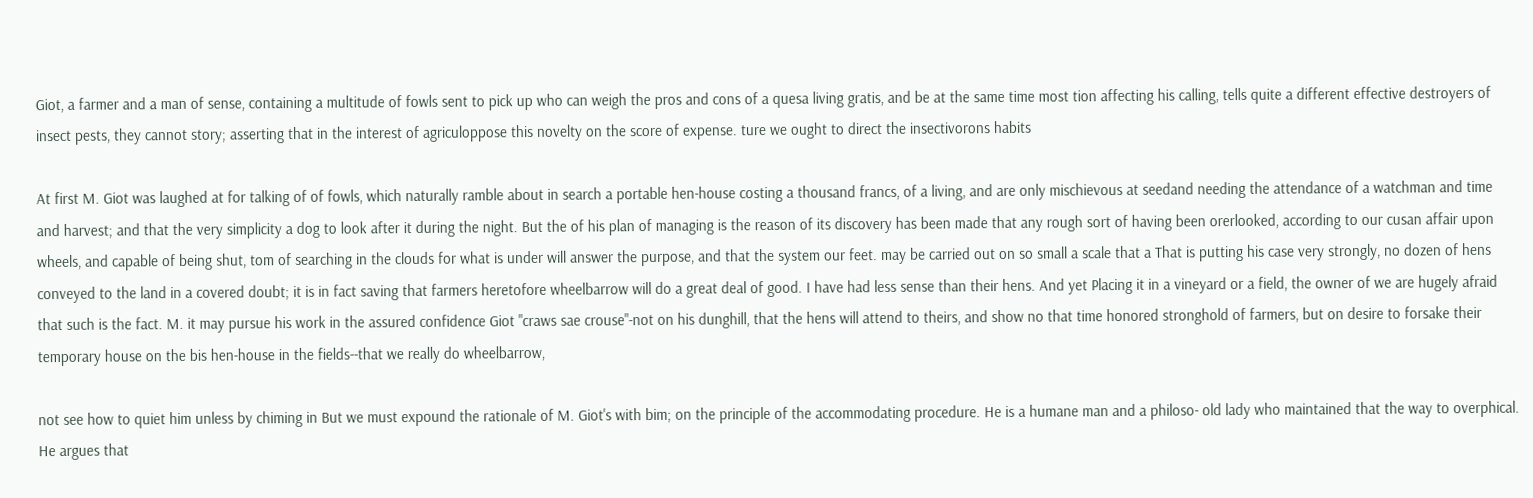Giot, a farmer and a man of sense, containing a multitude of fowls sent to pick up who can weigh the pros and cons of a quesa living gratis, and be at the same time most tion affecting his calling, tells quite a different effective destroyers of insect pests, they cannot story; asserting that in the interest of agriculoppose this novelty on the score of expense. ture we ought to direct the insectivorons habits

At first M. Giot was laughed at for talking of of fowls, which naturally ramble about in search a portable hen-house costing a thousand francs, of a living, and are only mischievous at seedand needing the attendance of a watchman and time and harvest; and that the very simplicity a dog to look after it during the night. But the of his plan of managing is the reason of its discovery has been made that any rough sort of having been orerlooked, according to our cusan affair upon wheels, and capable of being shut, tom of searching in the clouds for what is under will answer the purpose, and that the system our feet. may be carried out on so small a scale that a That is putting his case very strongly, no dozen of hens conveyed to the land in a covered doubt; it is in fact saving that farmers heretofore wheelbarrow will do a great deal of good. I have had less sense than their hens. And yet Placing it in a vineyard or a field, the owner of we are hugely afraid that such is the fact. M. it may pursue his work in the assured confidence Giot "craws sae crouse"-not on his dunghill, that the hens will attend to theirs, and show no that time honored stronghold of farmers, but on desire to forsake their temporary house on the bis hen-house in the fields--that we really do wheelbarrow,

not see how to quiet him unless by chiming in But we must expound the rationale of M. Giot's with bim; on the principle of the accommodating procedure. He is a humane man and a philoso- old lady who maintained that the way to overphical. He argues that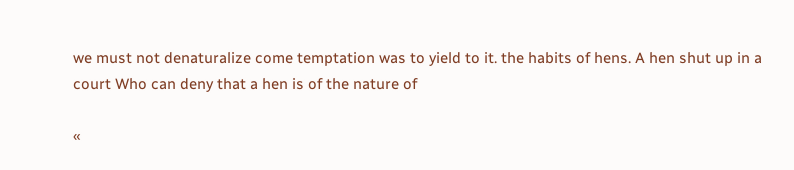we must not denaturalize come temptation was to yield to it. the habits of hens. A hen shut up in a court Who can deny that a hen is of the nature of

«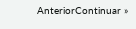AnteriorContinuar »